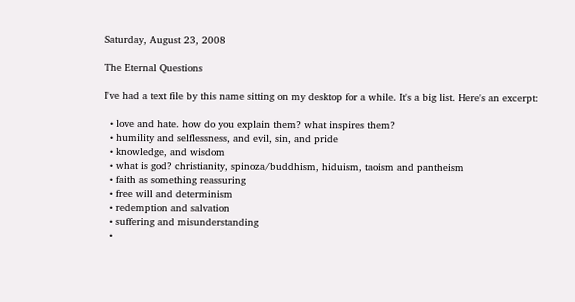Saturday, August 23, 2008

The Eternal Questions

I've had a text file by this name sitting on my desktop for a while. It's a big list. Here's an excerpt:

  • love and hate. how do you explain them? what inspires them?
  • humility and selflessness, and evil, sin, and pride
  • knowledge, and wisdom
  • what is god? christianity, spinoza/buddhism, hiduism, taoism and pantheism
  • faith as something reassuring
  • free will and determinism
  • redemption and salvation
  • suffering and misunderstanding
  •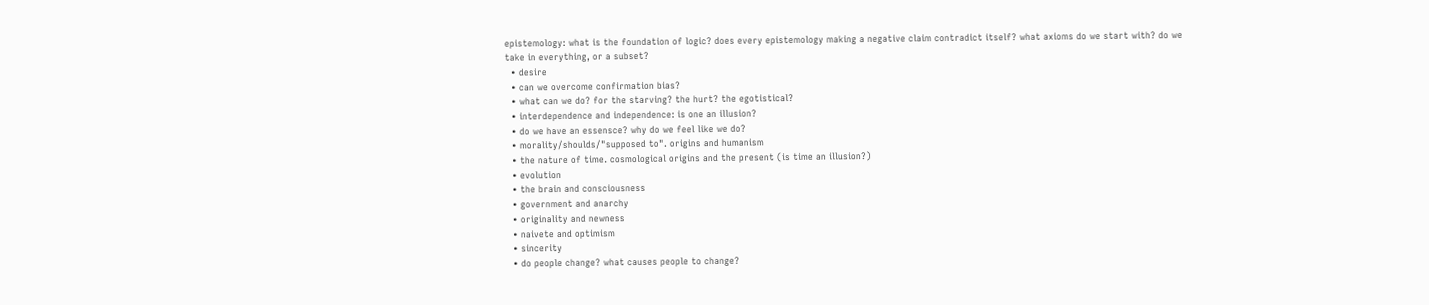epistemology: what is the foundation of logic? does every epistemology making a negative claim contradict itself? what axioms do we start with? do we take in everything, or a subset?
  • desire
  • can we overcome confirmation bias?
  • what can we do? for the starving? the hurt? the egotistical?
  • interdependence and independence: is one an illusion?
  • do we have an essensce? why do we feel like we do?
  • morality/shoulds/"supposed to". origins and humanism
  • the nature of time. cosmological origins and the present (is time an illusion?)
  • evolution
  • the brain and consciousness
  • government and anarchy
  • originality and newness
  • naivete and optimism
  • sincerity
  • do people change? what causes people to change?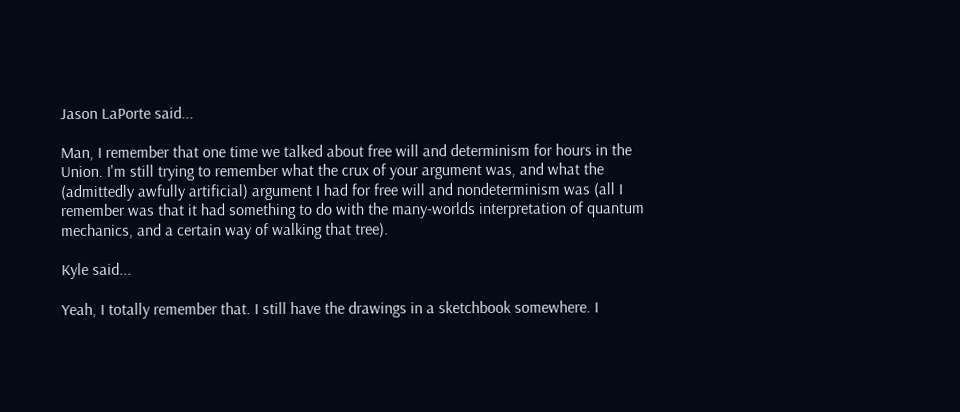Jason LaPorte said...

Man, I remember that one time we talked about free will and determinism for hours in the Union. I'm still trying to remember what the crux of your argument was, and what the (admittedly awfully artificial) argument I had for free will and nondeterminism was (all I remember was that it had something to do with the many-worlds interpretation of quantum mechanics, and a certain way of walking that tree).

Kyle said...

Yeah, I totally remember that. I still have the drawings in a sketchbook somewhere. I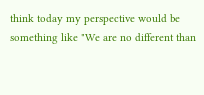think today my perspective would be something like "We are no different than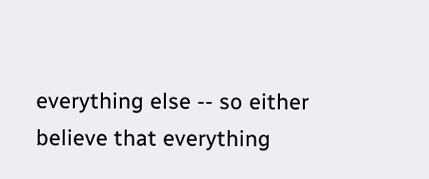everything else -- so either believe that everything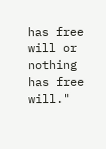has free will or nothing has free will."